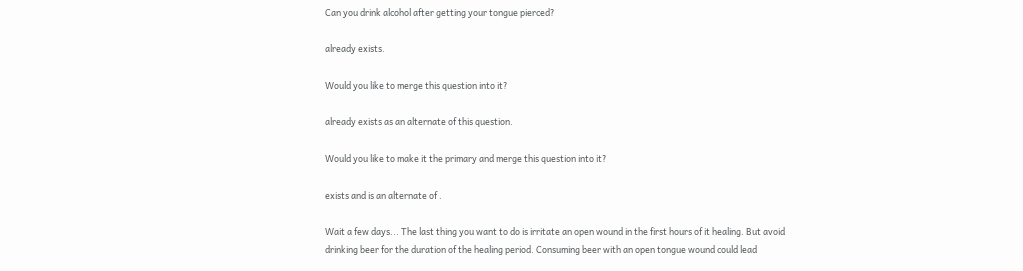Can you drink alcohol after getting your tongue pierced?

already exists.

Would you like to merge this question into it?

already exists as an alternate of this question.

Would you like to make it the primary and merge this question into it?

exists and is an alternate of .

Wait a few days... The last thing you want to do is irritate an open wound in the first hours of it healing. But avoid drinking beer for the duration of the healing period. Consuming beer with an open tongue wound could lead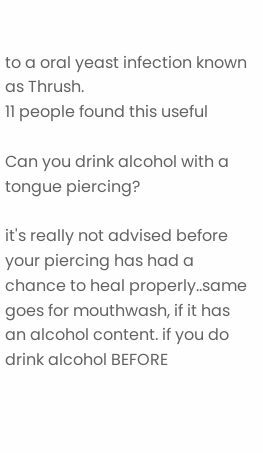to a oral yeast infection known as Thrush.
11 people found this useful

Can you drink alcohol with a tongue piercing?

it's really not advised before your piercing has had a chance to heal properly..same goes for mouthwash, if it has an alcohol content. if you do drink alcohol BEFORE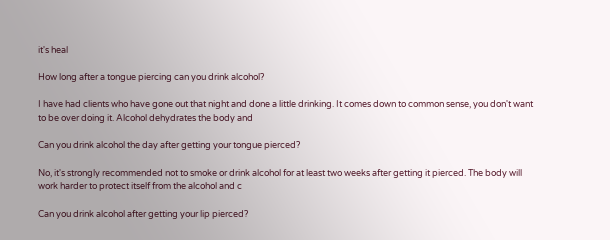it's heal

How long after a tongue piercing can you drink alcohol?

I have had clients who have gone out that night and done a little drinking. It comes down to common sense, you don't want to be over doing it. Alcohol dehydrates the body and

Can you drink alcohol the day after getting your tongue pierced?

No, it's strongly recommended not to smoke or drink alcohol for at least two weeks after getting it pierced. The body will work harder to protect itself from the alcohol and c

Can you drink alcohol after getting your lip pierced?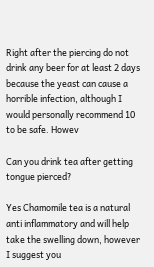Right after the piercing do not drink any beer for at least 2 days because the yeast can cause a horrible infection, although I would personally recommend 10 to be safe. Howev

Can you drink tea after getting tongue pierced?

Yes Chamomile tea is a natural anti inflammatory and will help take the swelling down, however I suggest you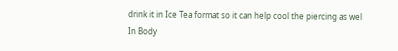drink it in Ice Tea format so it can help cool the piercing as wel
In Body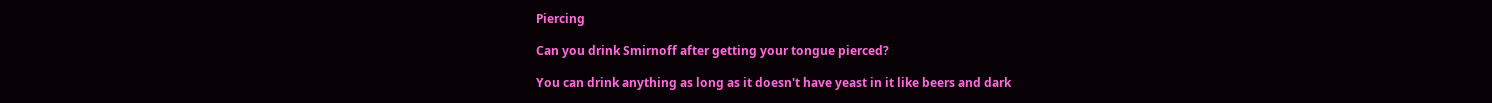Piercing

Can you drink Smirnoff after getting your tongue pierced?

You can drink anything as long as it doesn't have yeast in it like beers and dark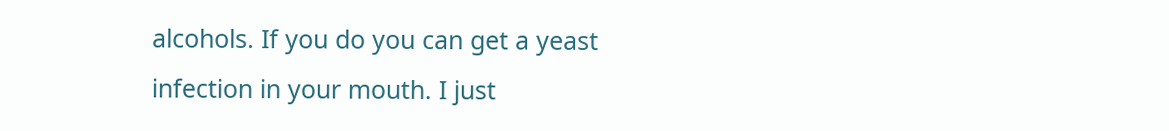alcohols. If you do you can get a yeast infection in your mouth. I just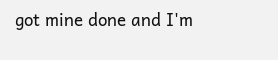got mine done and I'm